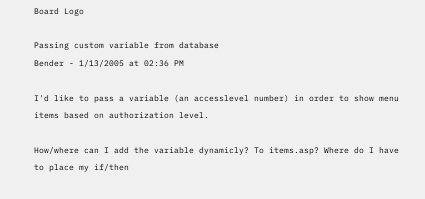Board Logo

Passing custom variable from database
Bender - 1/13/2005 at 02:36 PM

I'd like to pass a variable (an accesslevel number) in order to show menu items based on authorization level.

How/where can I add the variable dynamicly? To items.asp? Where do I have to place my if/then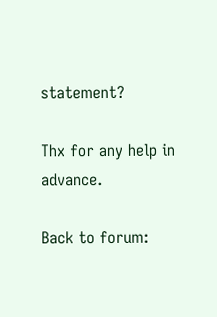statement?

Thx for any help in advance.

Back to forum: